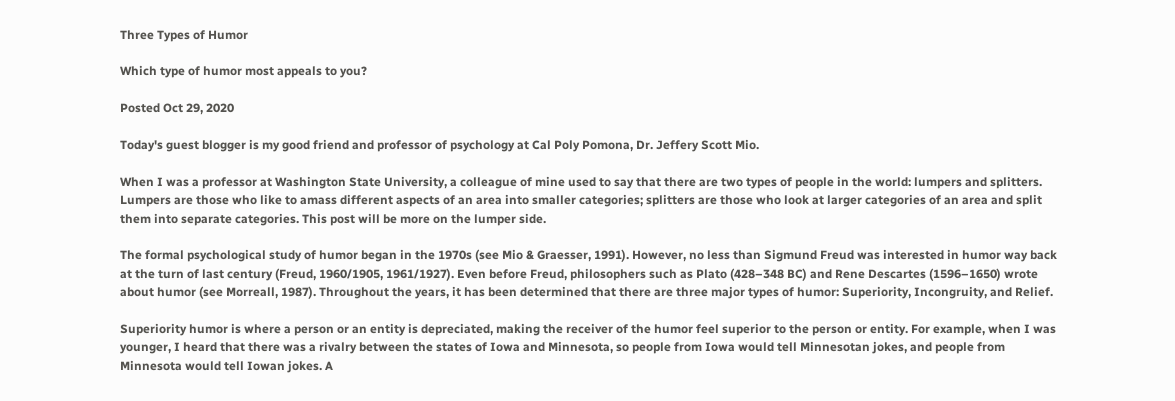Three Types of Humor

Which type of humor most appeals to you?

Posted Oct 29, 2020

Today's guest blogger is my good friend and professor of psychology at Cal Poly Pomona, Dr. Jeffery Scott Mio.

When I was a professor at Washington State University, a colleague of mine used to say that there are two types of people in the world: lumpers and splitters. Lumpers are those who like to amass different aspects of an area into smaller categories; splitters are those who look at larger categories of an area and split them into separate categories. This post will be more on the lumper side.

The formal psychological study of humor began in the 1970s (see Mio & Graesser, 1991). However, no less than Sigmund Freud was interested in humor way back at the turn of last century (Freud, 1960/1905, 1961/1927). Even before Freud, philosophers such as Plato (428–348 BC) and Rene Descartes (1596–1650) wrote about humor (see Morreall, 1987). Throughout the years, it has been determined that there are three major types of humor: Superiority, Incongruity, and Relief.

Superiority humor is where a person or an entity is depreciated, making the receiver of the humor feel superior to the person or entity. For example, when I was younger, I heard that there was a rivalry between the states of Iowa and Minnesota, so people from Iowa would tell Minnesotan jokes, and people from Minnesota would tell Iowan jokes. A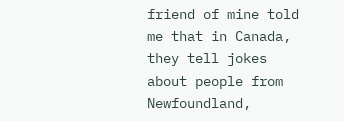friend of mine told me that in Canada, they tell jokes about people from Newfoundland,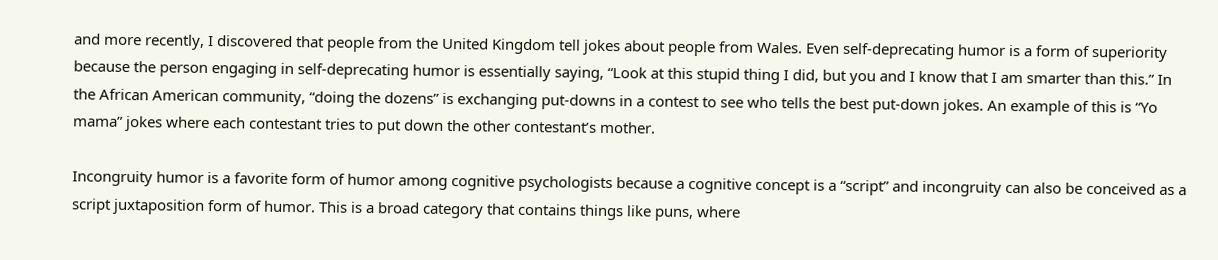and more recently, I discovered that people from the United Kingdom tell jokes about people from Wales. Even self-deprecating humor is a form of superiority because the person engaging in self-deprecating humor is essentially saying, “Look at this stupid thing I did, but you and I know that I am smarter than this.” In the African American community, “doing the dozens” is exchanging put-downs in a contest to see who tells the best put-down jokes. An example of this is “Yo mama” jokes where each contestant tries to put down the other contestant’s mother.

Incongruity humor is a favorite form of humor among cognitive psychologists because a cognitive concept is a “script” and incongruity can also be conceived as a script juxtaposition form of humor. This is a broad category that contains things like puns, where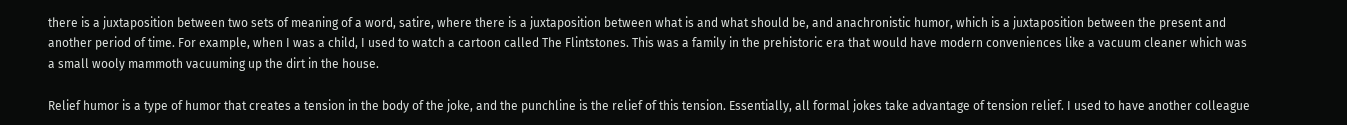there is a juxtaposition between two sets of meaning of a word, satire, where there is a juxtaposition between what is and what should be, and anachronistic humor, which is a juxtaposition between the present and another period of time. For example, when I was a child, I used to watch a cartoon called The Flintstones. This was a family in the prehistoric era that would have modern conveniences like a vacuum cleaner which was a small wooly mammoth vacuuming up the dirt in the house.

Relief humor is a type of humor that creates a tension in the body of the joke, and the punchline is the relief of this tension. Essentially, all formal jokes take advantage of tension relief. I used to have another colleague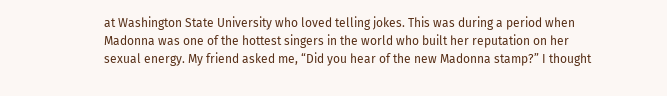at Washington State University who loved telling jokes. This was during a period when Madonna was one of the hottest singers in the world who built her reputation on her sexual energy. My friend asked me, “Did you hear of the new Madonna stamp?” I thought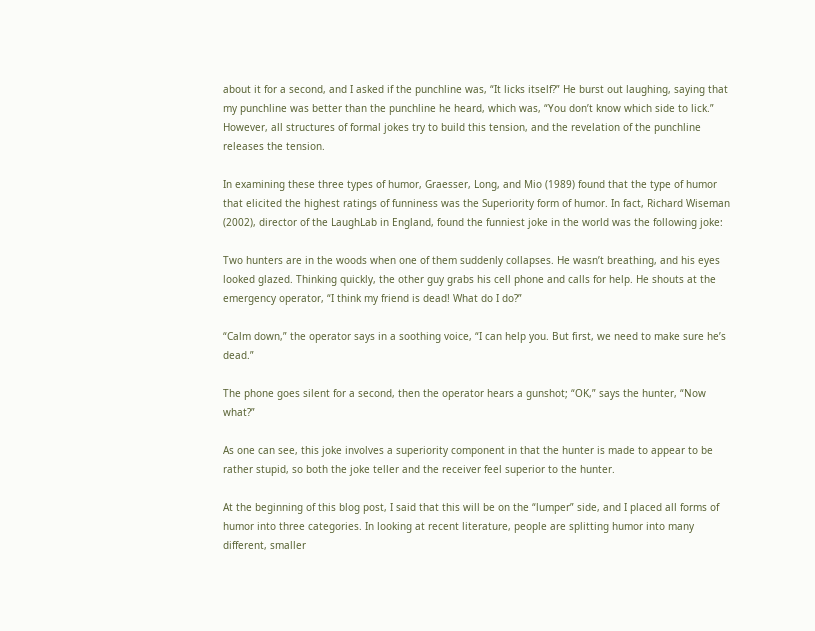about it for a second, and I asked if the punchline was, “It licks itself?” He burst out laughing, saying that my punchline was better than the punchline he heard, which was, “You don’t know which side to lick.” However, all structures of formal jokes try to build this tension, and the revelation of the punchline releases the tension.

In examining these three types of humor, Graesser, Long, and Mio (1989) found that the type of humor that elicited the highest ratings of funniness was the Superiority form of humor. In fact, Richard Wiseman (2002), director of the LaughLab in England, found the funniest joke in the world was the following joke:

Two hunters are in the woods when one of them suddenly collapses. He wasn’t breathing, and his eyes looked glazed. Thinking quickly, the other guy grabs his cell phone and calls for help. He shouts at the emergency operator, “I think my friend is dead! What do I do?”

“Calm down,” the operator says in a soothing voice, “I can help you. But first, we need to make sure he’s dead.”

The phone goes silent for a second, then the operator hears a gunshot; “OK,” says the hunter, “Now what?”

As one can see, this joke involves a superiority component in that the hunter is made to appear to be rather stupid, so both the joke teller and the receiver feel superior to the hunter.

At the beginning of this blog post, I said that this will be on the “lumper” side, and I placed all forms of humor into three categories. In looking at recent literature, people are splitting humor into many different, smaller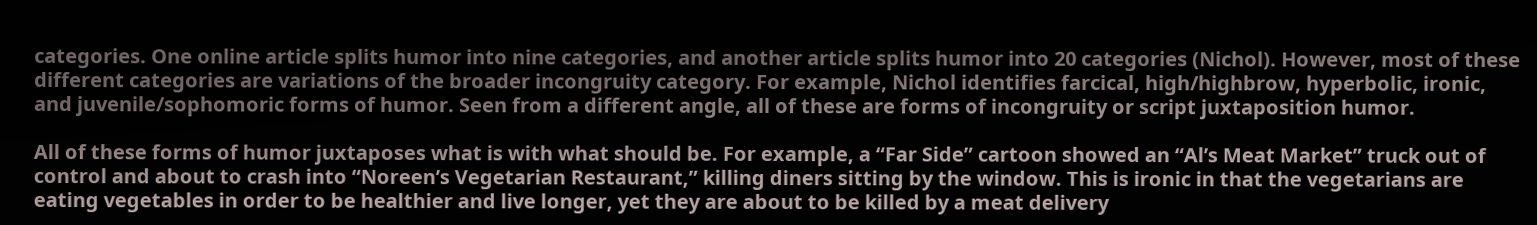categories. One online article splits humor into nine categories, and another article splits humor into 20 categories (Nichol). However, most of these different categories are variations of the broader incongruity category. For example, Nichol identifies farcical, high/highbrow, hyperbolic, ironic, and juvenile/sophomoric forms of humor. Seen from a different angle, all of these are forms of incongruity or script juxtaposition humor.

All of these forms of humor juxtaposes what is with what should be. For example, a “Far Side” cartoon showed an “Al’s Meat Market” truck out of control and about to crash into “Noreen’s Vegetarian Restaurant,” killing diners sitting by the window. This is ironic in that the vegetarians are eating vegetables in order to be healthier and live longer, yet they are about to be killed by a meat delivery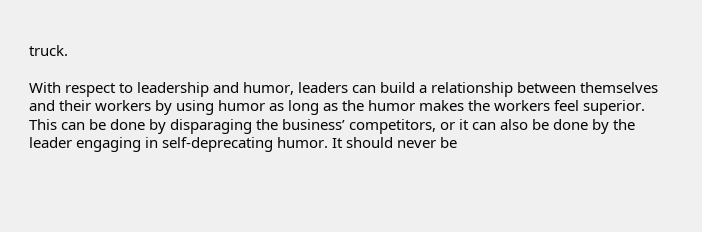truck.

With respect to leadership and humor, leaders can build a relationship between themselves and their workers by using humor as long as the humor makes the workers feel superior. This can be done by disparaging the business’ competitors, or it can also be done by the leader engaging in self-deprecating humor. It should never be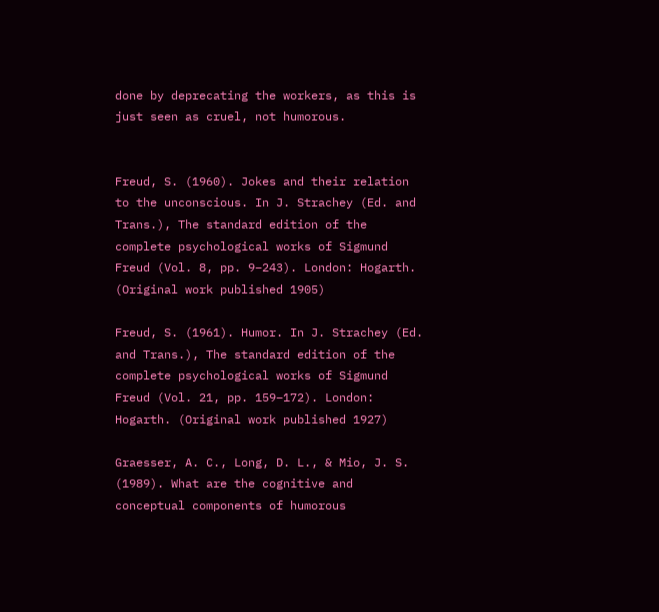done by deprecating the workers, as this is just seen as cruel, not humorous.


Freud, S. (1960). Jokes and their relation to the unconscious. In J. Strachey (Ed. and Trans.), The standard edition of the complete psychological works of Sigmund Freud (Vol. 8, pp. 9–243). London: Hogarth. (Original work published 1905)

Freud, S. (1961). Humor. In J. Strachey (Ed. and Trans.), The standard edition of the complete psychological works of Sigmund Freud (Vol. 21, pp. 159–172). London: Hogarth. (Original work published 1927)

Graesser, A. C., Long, D. L., & Mio, J. S. (1989). What are the cognitive and conceptual components of humorous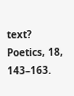text? Poetics, 18, 143–163.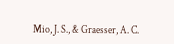Mio, J. S., & Graesser, A. C.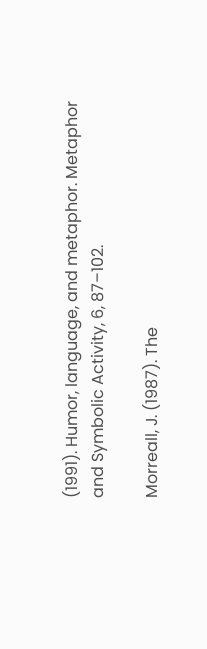(1991). Humor, language, and metaphor. Metaphor and Symbolic Activity, 6, 87–102.

Morreall, J. (1987). The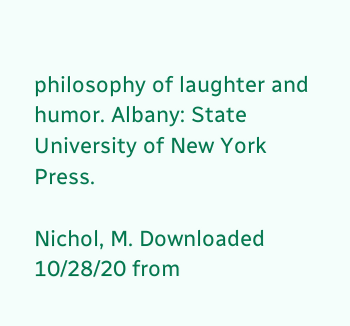philosophy of laughter and humor. Albany: State University of New York Press.

Nichol, M. Downloaded 10/28/20 from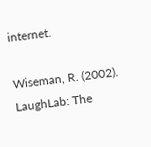internet.

Wiseman, R. (2002). LaughLab: The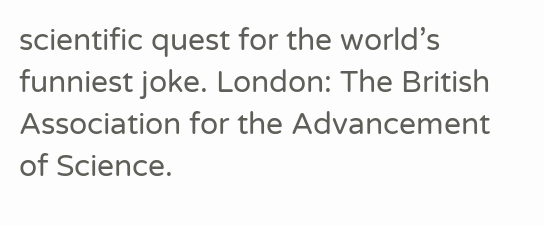scientific quest for the world’s funniest joke. London: The British Association for the Advancement of Science.